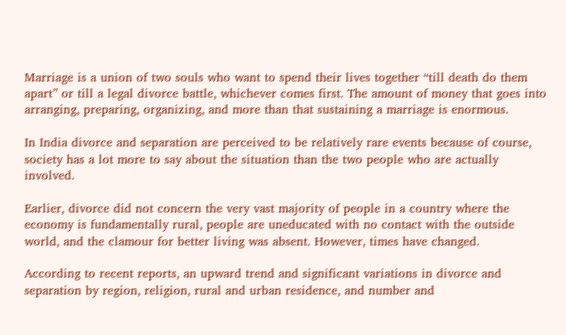Marriage is a union of two souls who want to spend their lives together “till death do them apart” or till a legal divorce battle, whichever comes first. The amount of money that goes into arranging, preparing, organizing, and more than that sustaining a marriage is enormous.

In India divorce and separation are perceived to be relatively rare events because of course, society has a lot more to say about the situation than the two people who are actually involved.

Earlier, divorce did not concern the very vast majority of people in a country where the economy is fundamentally rural, people are uneducated with no contact with the outside world, and the clamour for better living was absent. However, times have changed.

According to recent reports, an upward trend and significant variations in divorce and separation by region, religion, rural and urban residence, and number and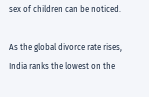sex of children can be noticed.

As the global divorce rate rises, India ranks the lowest on the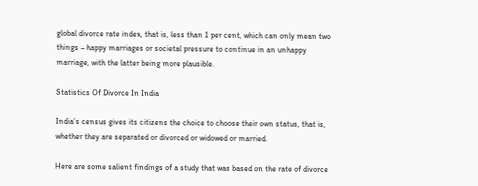global divorce rate index, that is, less than 1 per cent, which can only mean two things – happy marriages or societal pressure to continue in an unhappy marriage, with the latter being more plausible.

Statistics Of Divorce In India

India’s census gives its citizens the choice to choose their own status, that is, whether they are separated or divorced or widowed or married.

Here are some salient findings of a study that was based on the rate of divorce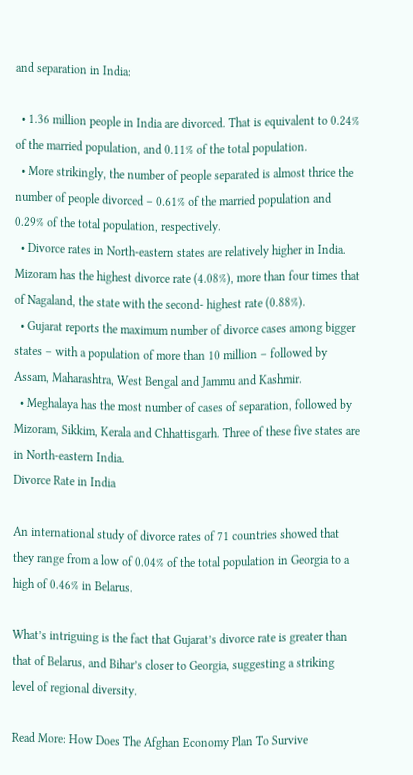and separation in India:

  • 1.36 million people in India are divorced. That is equivalent to 0.24% of the married population, and 0.11% of the total population.
  • More strikingly, the number of people separated is almost thrice the number of people divorced – 0.61% of the married population and 0.29% of the total population, respectively.
  • Divorce rates in North-eastern states are relatively higher in India. Mizoram has the highest divorce rate (4.08%), more than four times that of Nagaland, the state with the second- highest rate (0.88%).
  • Gujarat reports the maximum number of divorce cases among bigger states – with a population of more than 10 million – followed by Assam, Maharashtra, West Bengal and Jammu and Kashmir.
  • Meghalaya has the most number of cases of separation, followed by Mizoram, Sikkim, Kerala and Chhattisgarh. Three of these five states are in North-eastern India.
Divorce Rate in India

An international study of divorce rates of 71 countries showed that they range from a low of 0.04% of the total population in Georgia to a high of 0.46% in Belarus.

What’s intriguing is the fact that Gujarat’s divorce rate is greater than that of Belarus, and Bihar’s closer to Georgia, suggesting a striking level of regional diversity.

Read More: How Does The Afghan Economy Plan To Survive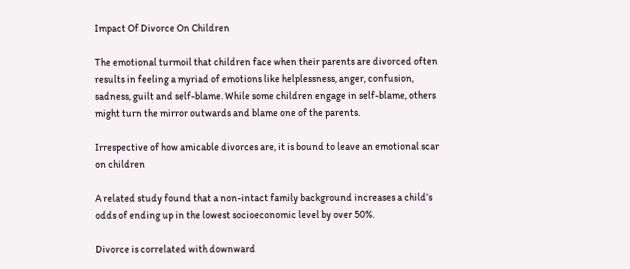Impact Of Divorce On Children

The emotional turmoil that children face when their parents are divorced often results in feeling a myriad of emotions like helplessness, anger, confusion, sadness, guilt and self-blame. While some children engage in self-blame, others might turn the mirror outwards and blame one of the parents.

Irrespective of how amicable divorces are, it is bound to leave an emotional scar on children

A related study found that a non-intact family background increases a child’s odds of ending up in the lowest socioeconomic level by over 50%.

Divorce is correlated with downward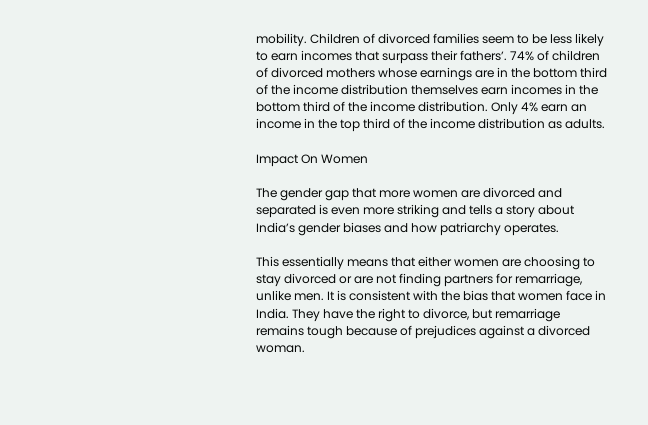mobility. Children of divorced families seem to be less likely to earn incomes that surpass their fathers’. 74% of children of divorced mothers whose earnings are in the bottom third of the income distribution themselves earn incomes in the bottom third of the income distribution. Only 4% earn an income in the top third of the income distribution as adults.

Impact On Women

The gender gap that more women are divorced and separated is even more striking and tells a story about India’s gender biases and how patriarchy operates.

This essentially means that either women are choosing to stay divorced or are not finding partners for remarriage, unlike men. It is consistent with the bias that women face in India. They have the right to divorce, but remarriage remains tough because of prejudices against a divorced woman.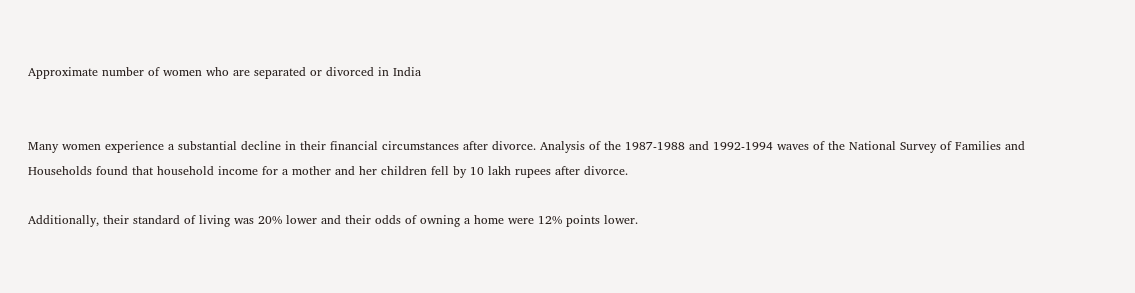Approximate number of women who are separated or divorced in India


Many women experience a substantial decline in their financial circumstances after divorce. Analysis of the 1987-1988 and 1992-1994 waves of the National Survey of Families and Households found that household income for a mother and her children fell by 10 lakh rupees after divorce.

Additionally, their standard of living was 20% lower and their odds of owning a home were 12% points lower.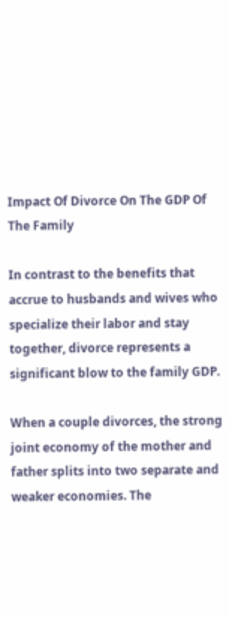Impact Of Divorce On The GDP Of The Family

In contrast to the benefits that accrue to husbands and wives who specialize their labor and stay together, divorce represents a significant blow to the family GDP.

When a couple divorces, the strong joint economy of the mother and father splits into two separate and weaker economies. The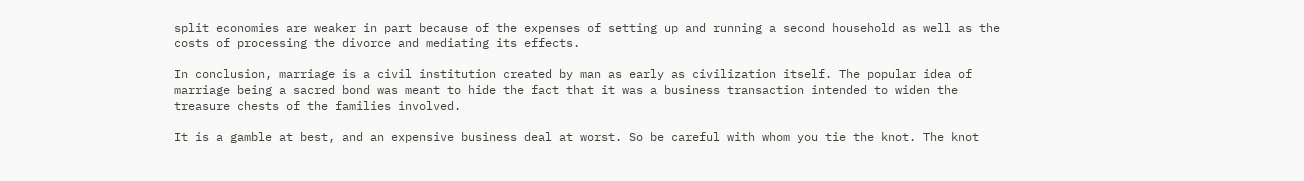split economies are weaker in part because of the expenses of setting up and running a second household as well as the costs of processing the divorce and mediating its effects.

In conclusion, marriage is a civil institution created by man as early as civilization itself. The popular idea of marriage being a sacred bond was meant to hide the fact that it was a business transaction intended to widen the treasure chests of the families involved.

It is a gamble at best, and an expensive business deal at worst. So be careful with whom you tie the knot. The knot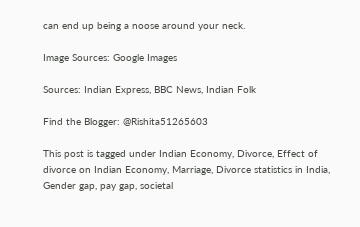can end up being a noose around your neck.

Image Sources: Google Images

Sources: Indian Express, BBC News, Indian Folk

Find the Blogger: @Rishita51265603

This post is tagged under Indian Economy, Divorce, Effect of divorce on Indian Economy, Marriage, Divorce statistics in India, Gender gap, pay gap, societal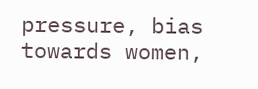pressure, bias towards women,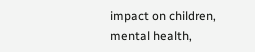impact on children, mental health,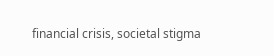financial crisis, societal stigma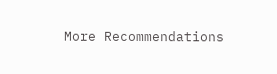More Recommendations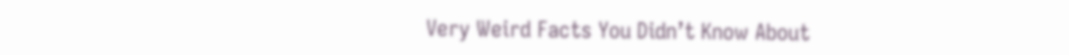Very Weird Facts You Didn’t Know About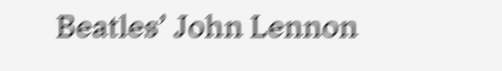Beatles’ John Lennon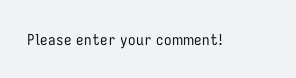Please enter your comment!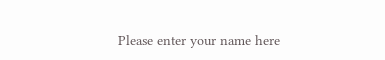Please enter your name here